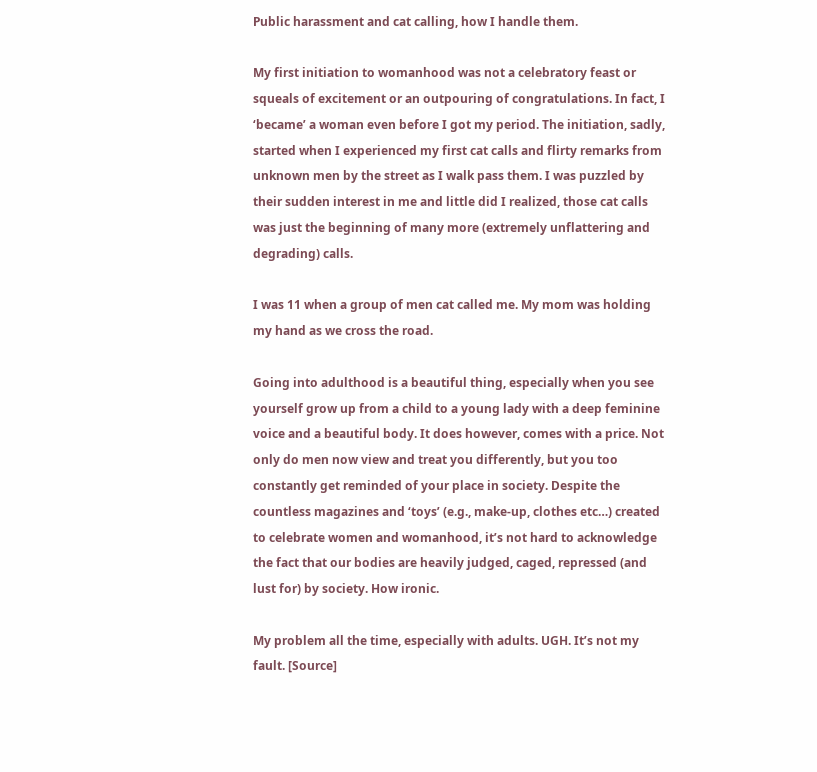Public harassment and cat calling, how I handle them.

My first initiation to womanhood was not a celebratory feast or squeals of excitement or an outpouring of congratulations. In fact, I ‘became’ a woman even before I got my period. The initiation, sadly, started when I experienced my first cat calls and flirty remarks from unknown men by the street as I walk pass them. I was puzzled by their sudden interest in me and little did I realized, those cat calls was just the beginning of many more (extremely unflattering and degrading) calls.

I was 11 when a group of men cat called me. My mom was holding my hand as we cross the road.

Going into adulthood is a beautiful thing, especially when you see yourself grow up from a child to a young lady with a deep feminine voice and a beautiful body. It does however, comes with a price. Not only do men now view and treat you differently, but you too constantly get reminded of your place in society. Despite the countless magazines and ‘toys’ (e.g., make-up, clothes etc…) created to celebrate women and womanhood, it’s not hard to acknowledge the fact that our bodies are heavily judged, caged, repressed (and lust for) by society. How ironic.

My problem all the time, especially with adults. UGH. It’s not my fault. [Source]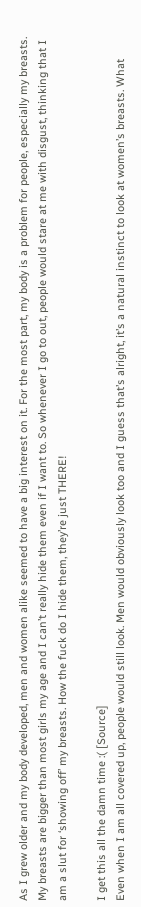As I grew older and my body developed, men and women alike seemed to have a big interest on it. For the most part, my body is a problem for people, especially my breasts. My breasts are bigger than most girls my age and I can’t really hide them even if I want to. So whenever I go to out, people would stare at me with disgust, thinking that I am a slut for ‘showing off’ my breasts. How the fuck do I hide them, they’re just THERE!

I get this all the damn time :( [Source]
Even when I am all covered up, people would still look. Men would obviously look too and I guess that’s alright, it’s a natural instinct to look at women’s breasts. What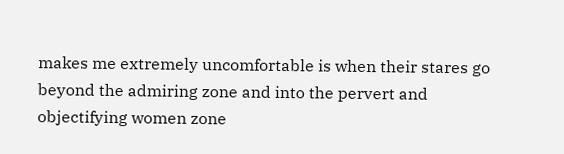makes me extremely uncomfortable is when their stares go beyond the admiring zone and into the pervert and objectifying women zone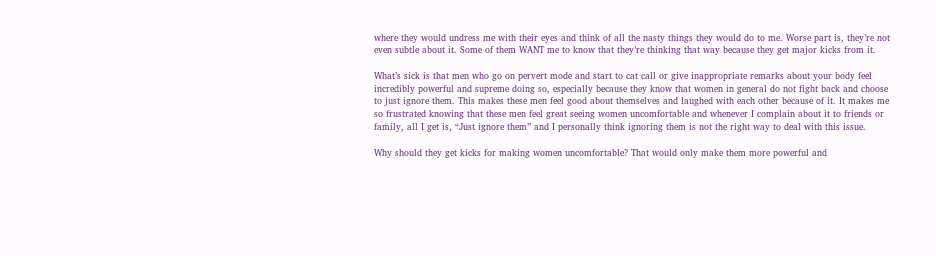where they would undress me with their eyes and think of all the nasty things they would do to me. Worse part is, they’re not even subtle about it. Some of them WANT me to know that they’re thinking that way because they get major kicks from it.

What’s sick is that men who go on pervert mode and start to cat call or give inappropriate remarks about your body feel incredibly powerful and supreme doing so, especially because they know that women in general do not fight back and choose to just ignore them. This makes these men feel good about themselves and laughed with each other because of it. It makes me so frustrated knowing that these men feel great seeing women uncomfortable and whenever I complain about it to friends or family, all I get is, “Just ignore them” and I personally think ignoring them is not the right way to deal with this issue.

Why should they get kicks for making women uncomfortable? That would only make them more powerful and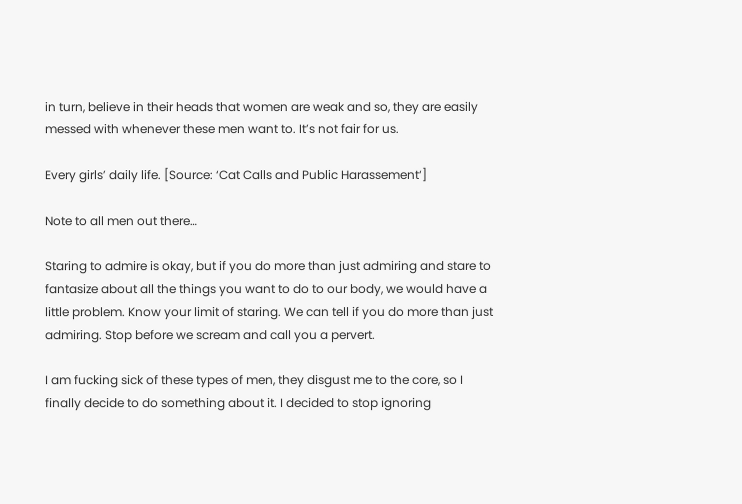in turn, believe in their heads that women are weak and so, they are easily messed with whenever these men want to. It’s not fair for us.

Every girls’ daily life. [Source: ‘Cat Calls and Public Harassement‘]

Note to all men out there…

Staring to admire is okay, but if you do more than just admiring and stare to fantasize about all the things you want to do to our body, we would have a little problem. Know your limit of staring. We can tell if you do more than just admiring. Stop before we scream and call you a pervert.

I am fucking sick of these types of men, they disgust me to the core, so I finally decide to do something about it. I decided to stop ignoring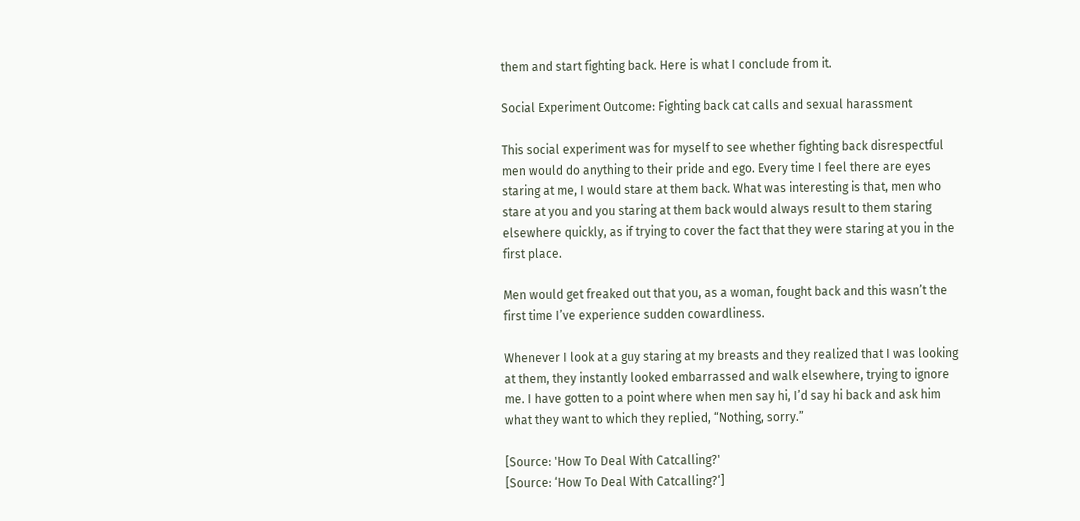them and start fighting back. Here is what I conclude from it.

Social Experiment Outcome: Fighting back cat calls and sexual harassment

This social experiment was for myself to see whether fighting back disrespectful men would do anything to their pride and ego. Every time I feel there are eyes staring at me, I would stare at them back. What was interesting is that, men who stare at you and you staring at them back would always result to them staring elsewhere quickly, as if trying to cover the fact that they were staring at you in the first place.

Men would get freaked out that you, as a woman, fought back and this wasn’t the first time I’ve experience sudden cowardliness.

Whenever I look at a guy staring at my breasts and they realized that I was looking at them, they instantly looked embarrassed and walk elsewhere, trying to ignore me. I have gotten to a point where when men say hi, I’d say hi back and ask him what they want to which they replied, “Nothing, sorry.”

[Source: 'How To Deal With Catcalling?'
[Source: ‘How To Deal With Catcalling?‘]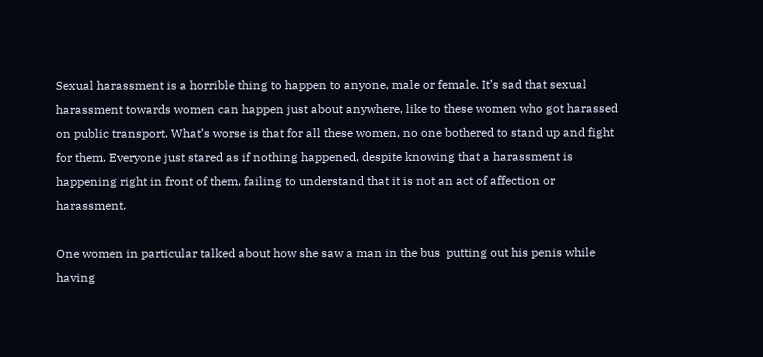Sexual harassment is a horrible thing to happen to anyone, male or female. It’s sad that sexual harassment towards women can happen just about anywhere, like to these women who got harassed on public transport. What’s worse is that for all these women, no one bothered to stand up and fight for them. Everyone just stared as if nothing happened, despite knowing that a harassment is happening right in front of them, failing to understand that it is not an act of affection or harassment.

One women in particular talked about how she saw a man in the bus  putting out his penis while having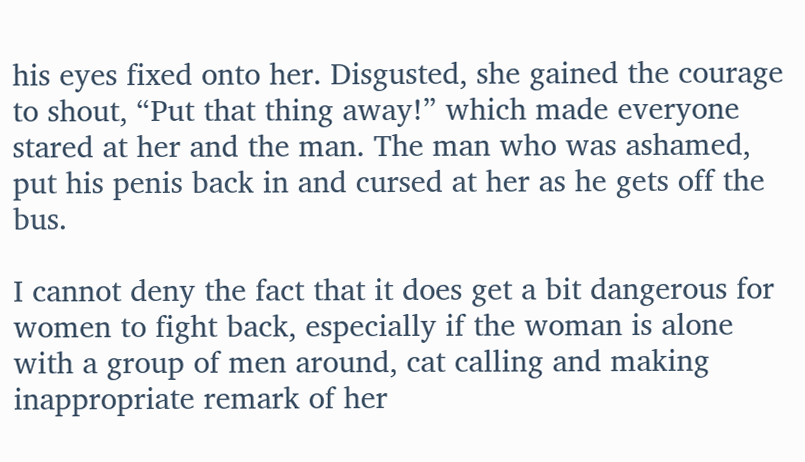his eyes fixed onto her. Disgusted, she gained the courage to shout, “Put that thing away!” which made everyone stared at her and the man. The man who was ashamed, put his penis back in and cursed at her as he gets off the bus.

I cannot deny the fact that it does get a bit dangerous for women to fight back, especially if the woman is alone with a group of men around, cat calling and making inappropriate remark of her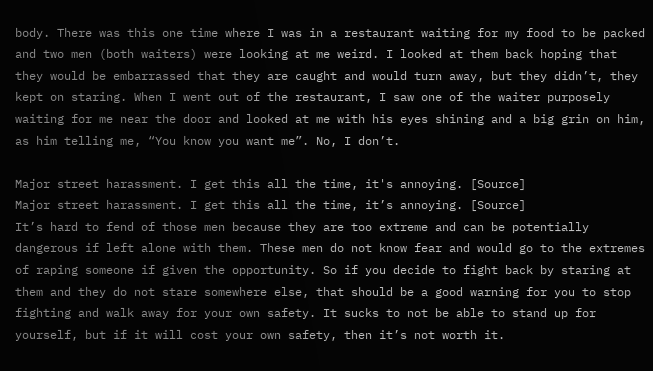body. There was this one time where I was in a restaurant waiting for my food to be packed and two men (both waiters) were looking at me weird. I looked at them back hoping that they would be embarrassed that they are caught and would turn away, but they didn’t, they kept on staring. When I went out of the restaurant, I saw one of the waiter purposely waiting for me near the door and looked at me with his eyes shining and a big grin on him, as him telling me, “You know you want me”. No, I don’t.

Major street harassment. I get this all the time, it's annoying. [Source]
Major street harassment. I get this all the time, it’s annoying. [Source]
It’s hard to fend of those men because they are too extreme and can be potentially dangerous if left alone with them. These men do not know fear and would go to the extremes of raping someone if given the opportunity. So if you decide to fight back by staring at them and they do not stare somewhere else, that should be a good warning for you to stop fighting and walk away for your own safety. It sucks to not be able to stand up for yourself, but if it will cost your own safety, then it’s not worth it.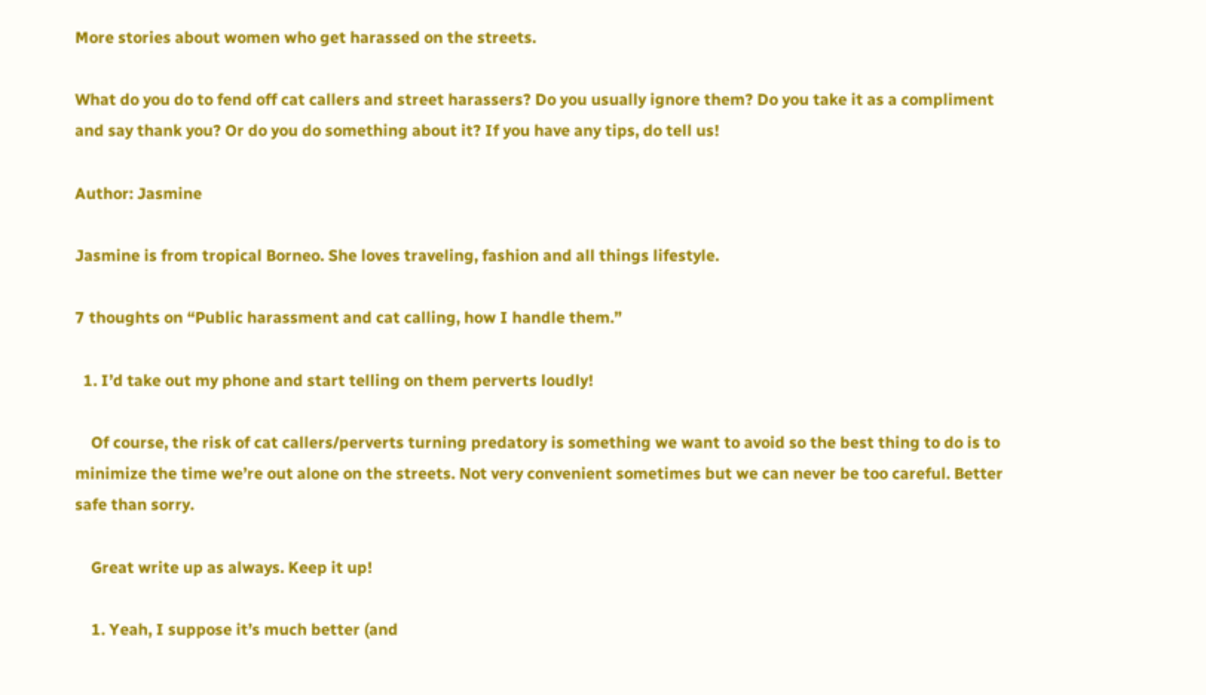More stories about women who get harassed on the streets.

What do you do to fend off cat callers and street harassers? Do you usually ignore them? Do you take it as a compliment and say thank you? Or do you do something about it? If you have any tips, do tell us!

Author: Jasmine

Jasmine is from tropical Borneo. She loves traveling, fashion and all things lifestyle.

7 thoughts on “Public harassment and cat calling, how I handle them.”

  1. I’d take out my phone and start telling on them perverts loudly!

    Of course, the risk of cat callers/perverts turning predatory is something we want to avoid so the best thing to do is to minimize the time we’re out alone on the streets. Not very convenient sometimes but we can never be too careful. Better safe than sorry.

    Great write up as always. Keep it up!

    1. Yeah, I suppose it’s much better (and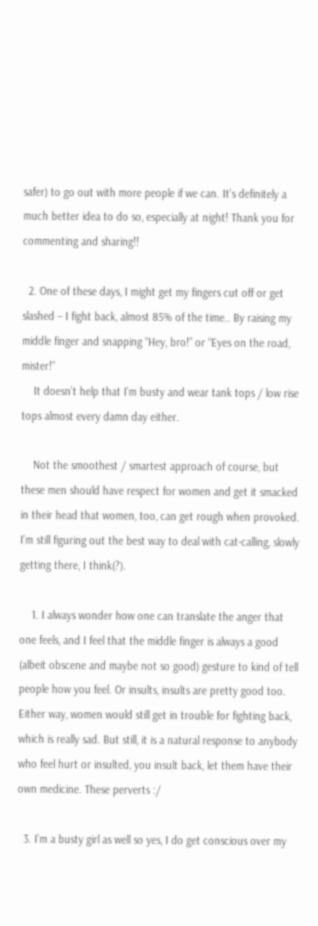safer) to go out with more people if we can. It’s definitely a much better idea to do so, especially at night! Thank you for commenting and sharing!!

  2. One of these days, I might get my fingers cut off or get slashed – I fight back, almost 85% of the time.. By raising my middle finger and snapping “Hey, bro!” or “Eyes on the road, mister!”
    It doesn’t help that I’m busty and wear tank tops / low rise tops almost every damn day either.

    Not the smoothest / smartest approach of course, but these men should have respect for women and get it smacked in their head that women, too, can get rough when provoked. I’m still figuring out the best way to deal with cat-calling, slowly getting there, I think(?).

    1. I always wonder how one can translate the anger that one feels, and I feel that the middle finger is always a good (albeit obscene and maybe not so good) gesture to kind of tell people how you feel. Or insults, insults are pretty good too. Either way, women would still get in trouble for fighting back, which is really sad. But still, it is a natural response to anybody who feel hurt or insulted, you insult back, let them have their own medicine. These perverts :/

  3. I’m a busty girl as well so yes, I do get conscious over my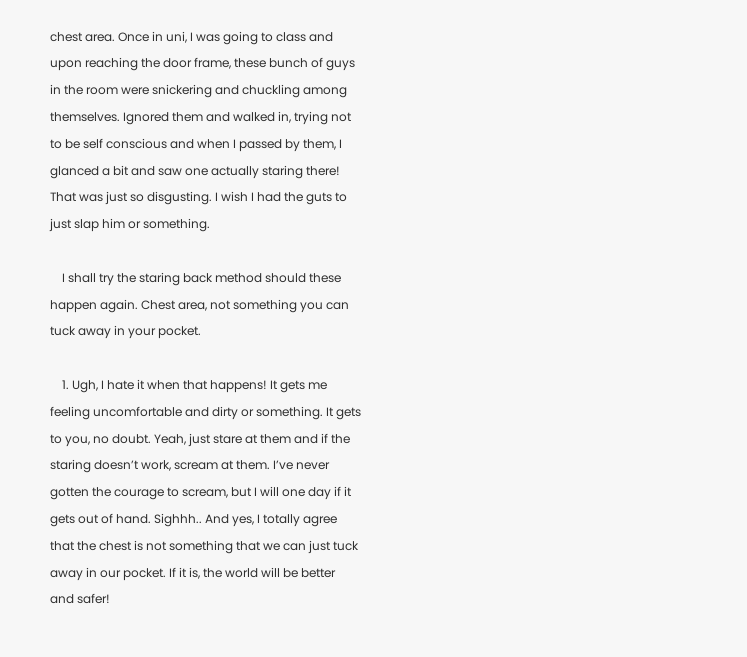chest area. Once in uni, I was going to class and upon reaching the door frame, these bunch of guys in the room were snickering and chuckling among themselves. Ignored them and walked in, trying not to be self conscious and when I passed by them, I glanced a bit and saw one actually staring there! That was just so disgusting. I wish I had the guts to just slap him or something.

    I shall try the staring back method should these happen again. Chest area, not something you can tuck away in your pocket.

    1. Ugh, I hate it when that happens! It gets me feeling uncomfortable and dirty or something. It gets to you, no doubt. Yeah, just stare at them and if the staring doesn’t work, scream at them. I’ve never gotten the courage to scream, but I will one day if it gets out of hand. Sighhh.. And yes, I totally agree that the chest is not something that we can just tuck away in our pocket. If it is, the world will be better and safer!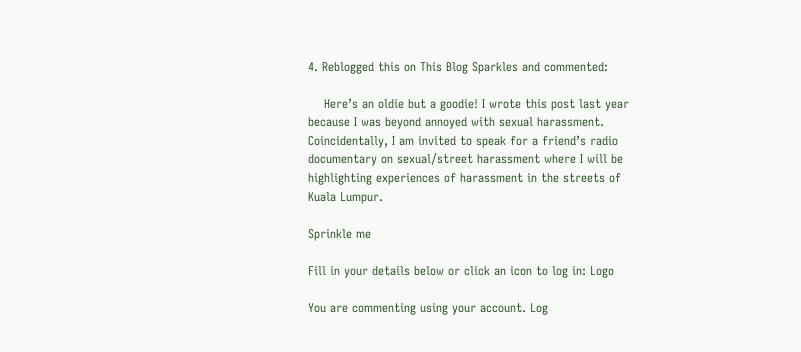4. Reblogged this on This Blog Sparkles and commented:

    Here’s an oldie but a goodie! I wrote this post last year because I was beyond annoyed with sexual harassment. Coincidentally, I am invited to speak for a friend’s radio documentary on sexual/street harassment where I will be highlighting experiences of harassment in the streets of Kuala Lumpur.

Sprinkle me

Fill in your details below or click an icon to log in: Logo

You are commenting using your account. Log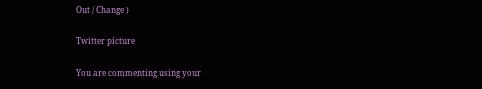Out / Change )

Twitter picture

You are commenting using your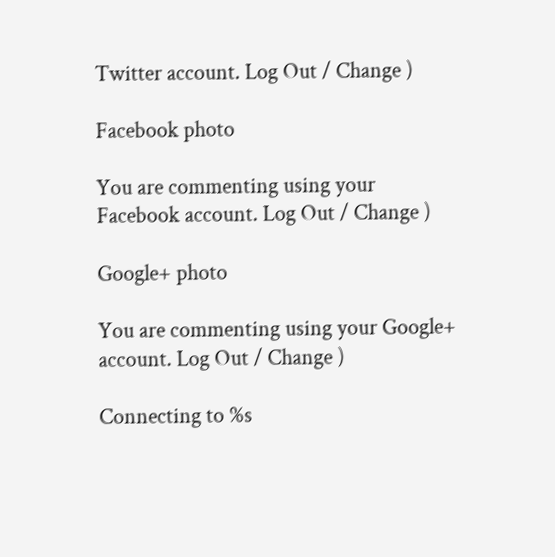Twitter account. Log Out / Change )

Facebook photo

You are commenting using your Facebook account. Log Out / Change )

Google+ photo

You are commenting using your Google+ account. Log Out / Change )

Connecting to %s